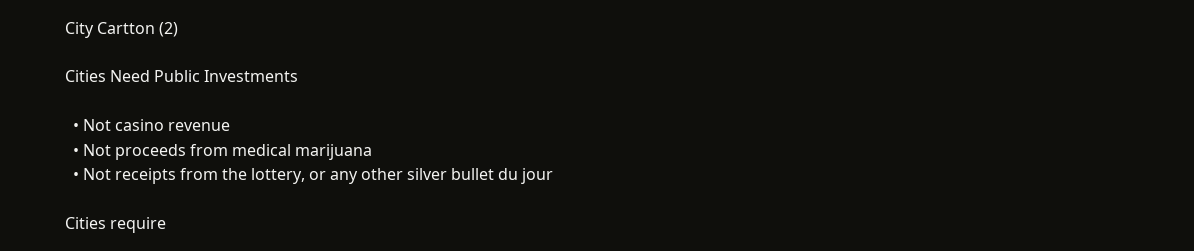City Cartton (2)

Cities Need Public Investments

  • Not casino revenue
  • Not proceeds from medical marijuana
  • Not receipts from the lottery, or any other silver bullet du jour

Cities require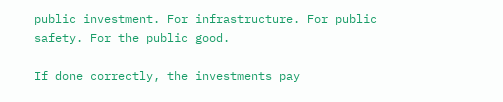public investment. For infrastructure. For public safety. For the public good.

If done correctly, the investments pay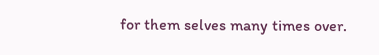for them selves many times over.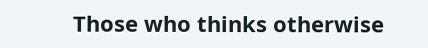Those who thinks otherwise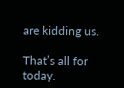are kidding us.

That’s all for today.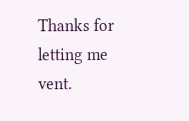Thanks for letting me vent.